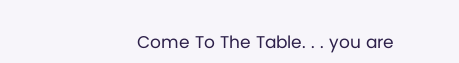Come To The Table. . . you are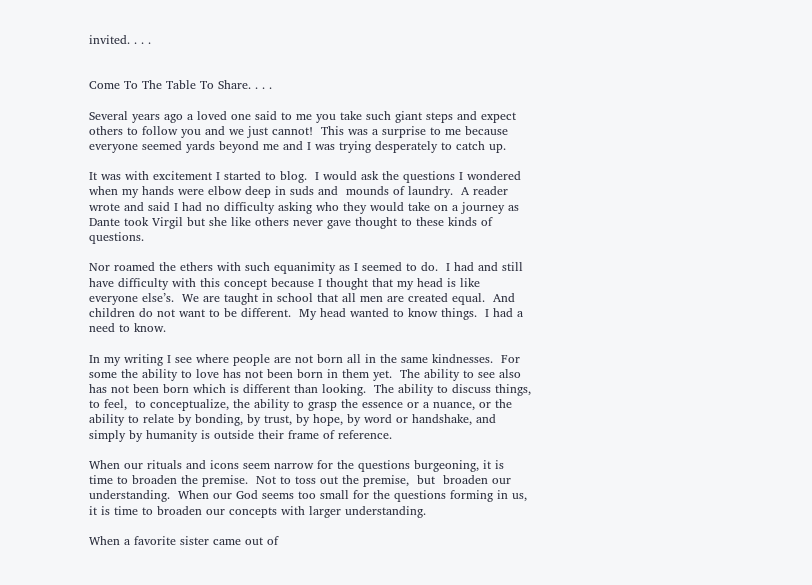invited. . . .


Come To The Table To Share. . . .

Several years ago a loved one said to me you take such giant steps and expect others to follow you and we just cannot!  This was a surprise to me because everyone seemed yards beyond me and I was trying desperately to catch up.

It was with excitement I started to blog.  I would ask the questions I wondered when my hands were elbow deep in suds and  mounds of laundry.  A reader wrote and said I had no difficulty asking who they would take on a journey as Dante took Virgil but she like others never gave thought to these kinds of questions.

Nor roamed the ethers with such equanimity as I seemed to do.  I had and still have difficulty with this concept because I thought that my head is like everyone else’s.  We are taught in school that all men are created equal.  And children do not want to be different.  My head wanted to know things.  I had a need to know.

In my writing I see where people are not born all in the same kindnesses.  For some the ability to love has not been born in them yet.  The ability to see also has not been born which is different than looking.  The ability to discuss things,  to feel,  to conceptualize, the ability to grasp the essence or a nuance, or the ability to relate by bonding, by trust, by hope, by word or handshake, and simply by humanity is outside their frame of reference.

When our rituals and icons seem narrow for the questions burgeoning, it is time to broaden the premise.  Not to toss out the premise,  but  broaden our understanding.  When our God seems too small for the questions forming in us,  it is time to broaden our concepts with larger understanding.

When a favorite sister came out of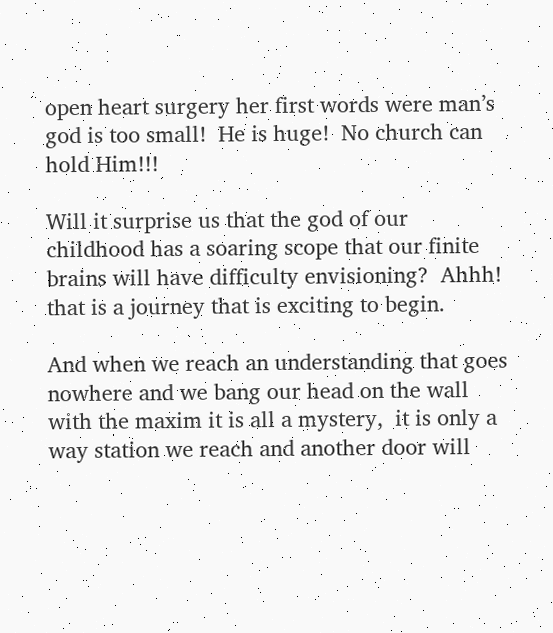open heart surgery her first words were man’s god is too small!  He is huge!  No church can hold Him!!!

Will it surprise us that the god of our childhood has a soaring scope that our finite brains will have difficulty envisioning?  Ahhh!  that is a journey that is exciting to begin.

And when we reach an understanding that goes nowhere and we bang our head on the wall with the maxim it is all a mystery,  it is only a way station we reach and another door will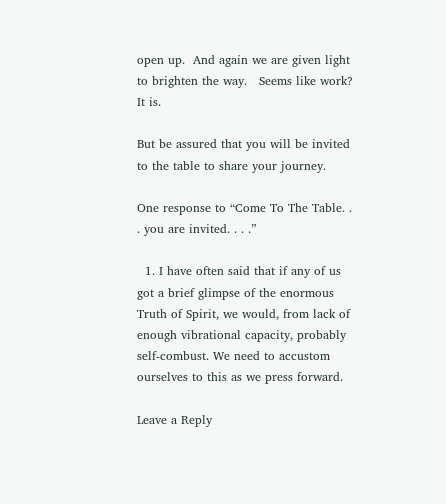open up.  And again we are given light to brighten the way.   Seems like work?  It is.

But be assured that you will be invited to the table to share your journey.

One response to “Come To The Table. . . you are invited. . . .”

  1. I have often said that if any of us got a brief glimpse of the enormous Truth of Spirit, we would, from lack of enough vibrational capacity, probably self-combust. We need to accustom ourselves to this as we press forward.

Leave a Reply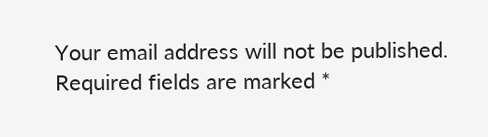Your email address will not be published. Required fields are marked *